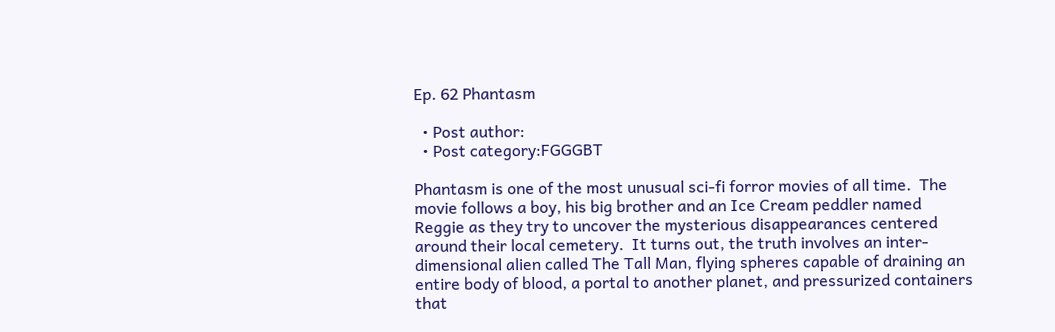Ep. 62 Phantasm

  • Post author:
  • Post category:FGGGBT

Phantasm is one of the most unusual sci-fi forror movies of all time.  The movie follows a boy, his big brother and an Ice Cream peddler named Reggie as they try to uncover the mysterious disappearances centered around their local cemetery.  It turns out, the truth involves an inter-dimensional alien called The Tall Man, flying spheres capable of draining an entire body of blood, a portal to another planet, and pressurized containers that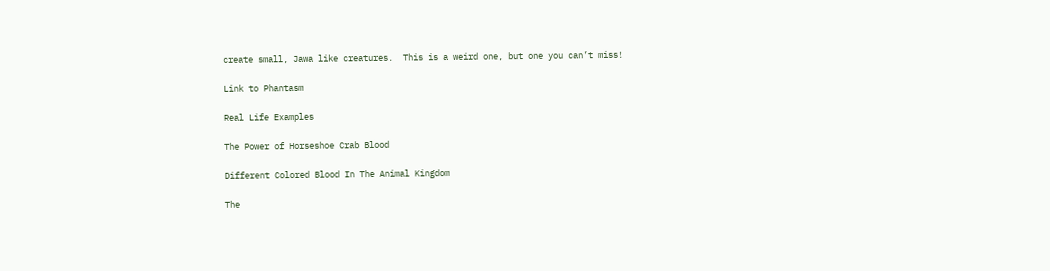create small, Jawa like creatures.  This is a weird one, but one you can’t miss!

Link to Phantasm

Real Life Examples

The Power of Horseshoe Crab Blood

Different Colored Blood In The Animal Kingdom

The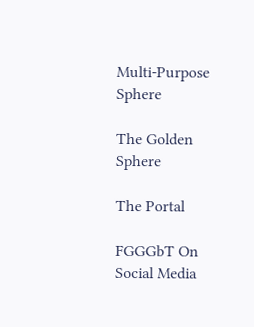Multi-Purpose Sphere

The Golden Sphere

The Portal

FGGGbT On Social Media